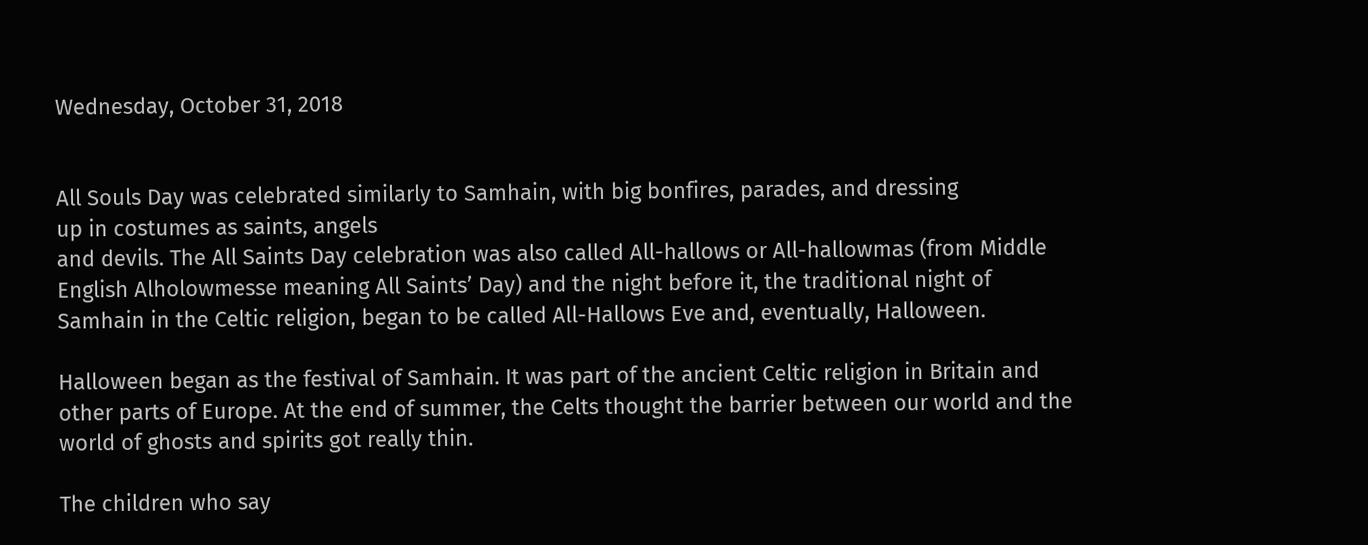Wednesday, October 31, 2018


All Souls Day was celebrated similarly to Samhain, with big bonfires, parades, and dressing
up in costumes as saints, angels
and devils. The All Saints Day celebration was also called All-hallows or All-hallowmas (from Middle English Alholowmesse meaning All Saints’ Day) and the night before it, the traditional night of Samhain in the Celtic religion, began to be called All-Hallows Eve and, eventually, Halloween.

Halloween began as the festival of Samhain. It was part of the ancient Celtic religion in Britain and other parts of Europe. At the end of summer, the Celts thought the barrier between our world and the world of ghosts and spirits got really thin.

The children who say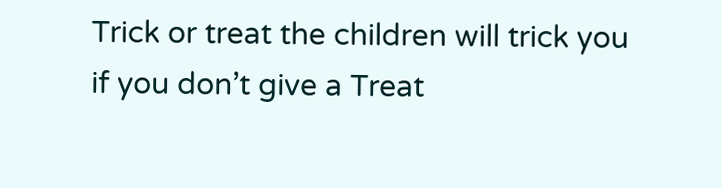Trick or treat the children will trick you if you don’t give a Treat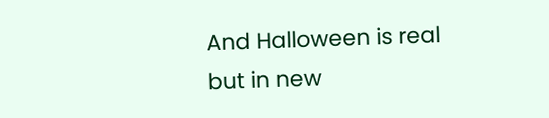And Halloween is real but in new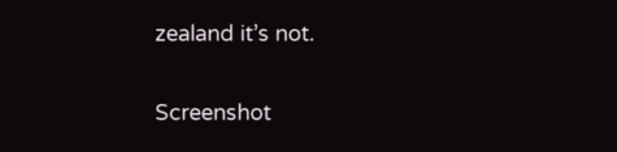zealand it’s not.

Screenshot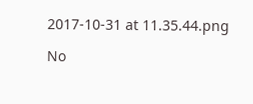2017-10-31 at 11.35.44.png

No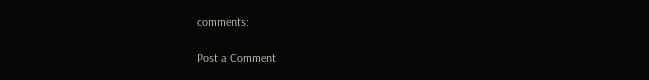comments:

Post a Comment